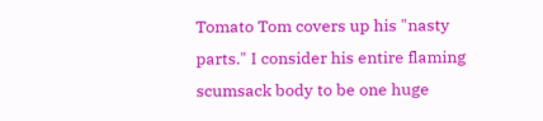Tomato Tom covers up his "nasty parts." I consider his entire flaming scumsack body to be one huge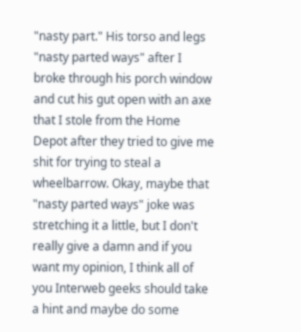"nasty part." His torso and legs "nasty parted ways" after I broke through his porch window and cut his gut open with an axe that I stole from the Home Depot after they tried to give me shit for trying to steal a wheelbarrow. Okay, maybe that "nasty parted ways" joke was stretching it a little, but I don't really give a damn and if you want my opinion, I think all of you Interweb geeks should take a hint and maybe do some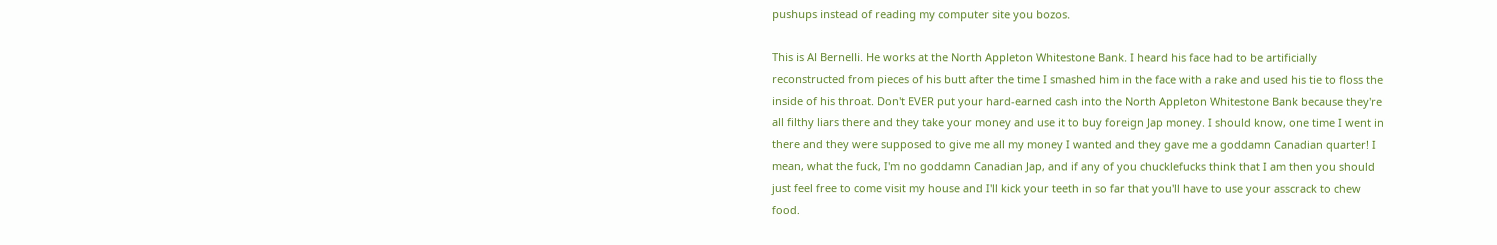pushups instead of reading my computer site you bozos.

This is Al Bernelli. He works at the North Appleton Whitestone Bank. I heard his face had to be artificially reconstructed from pieces of his butt after the time I smashed him in the face with a rake and used his tie to floss the inside of his throat. Don't EVER put your hard-earned cash into the North Appleton Whitestone Bank because they're all filthy liars there and they take your money and use it to buy foreign Jap money. I should know, one time I went in there and they were supposed to give me all my money I wanted and they gave me a goddamn Canadian quarter! I mean, what the fuck, I'm no goddamn Canadian Jap, and if any of you chucklefucks think that I am then you should just feel free to come visit my house and I'll kick your teeth in so far that you'll have to use your asscrack to chew food.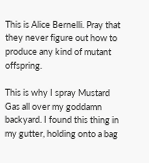This is Alice Bernelli. Pray that they never figure out how to produce any kind of mutant offspring.

This is why I spray Mustard Gas all over my goddamn backyard. I found this thing in my gutter, holding onto a bag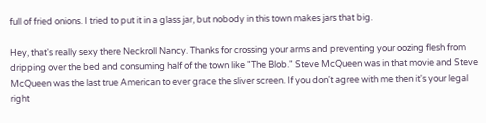full of fried onions. I tried to put it in a glass jar, but nobody in this town makes jars that big.

Hey, that's really sexy there Neckroll Nancy. Thanks for crossing your arms and preventing your oozing flesh from dripping over the bed and consuming half of the town like "The Blob." Steve McQueen was in that movie and Steve McQueen was the last true American to ever grace the sliver screen. If you don't agree with me then it's your legal right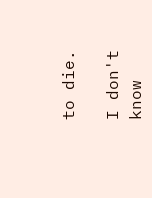to die.

I don't know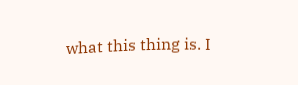what this thing is. I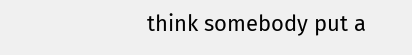think somebody put a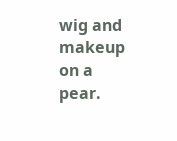wig and makeup on a pear.